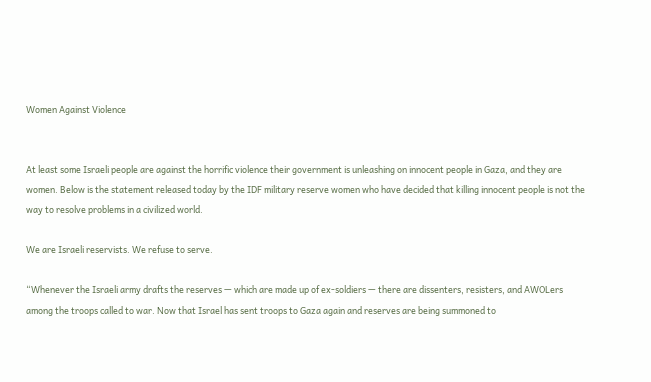Women Against Violence


At least some Israeli people are against the horrific violence their government is unleashing on innocent people in Gaza, and they are women. Below is the statement released today by the IDF military reserve women who have decided that killing innocent people is not the way to resolve problems in a civilized world.

We are Israeli reservists. We refuse to serve.

“Whenever the Israeli army drafts the reserves — which are made up of ex-soldiers — there are dissenters, resisters, and AWOLers among the troops called to war. Now that Israel has sent troops to Gaza again and reserves are being summoned to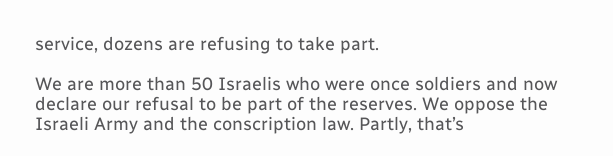service, dozens are refusing to take part.

We are more than 50 Israelis who were once soldiers and now declare our refusal to be part of the reserves. We oppose the Israeli Army and the conscription law. Partly, that’s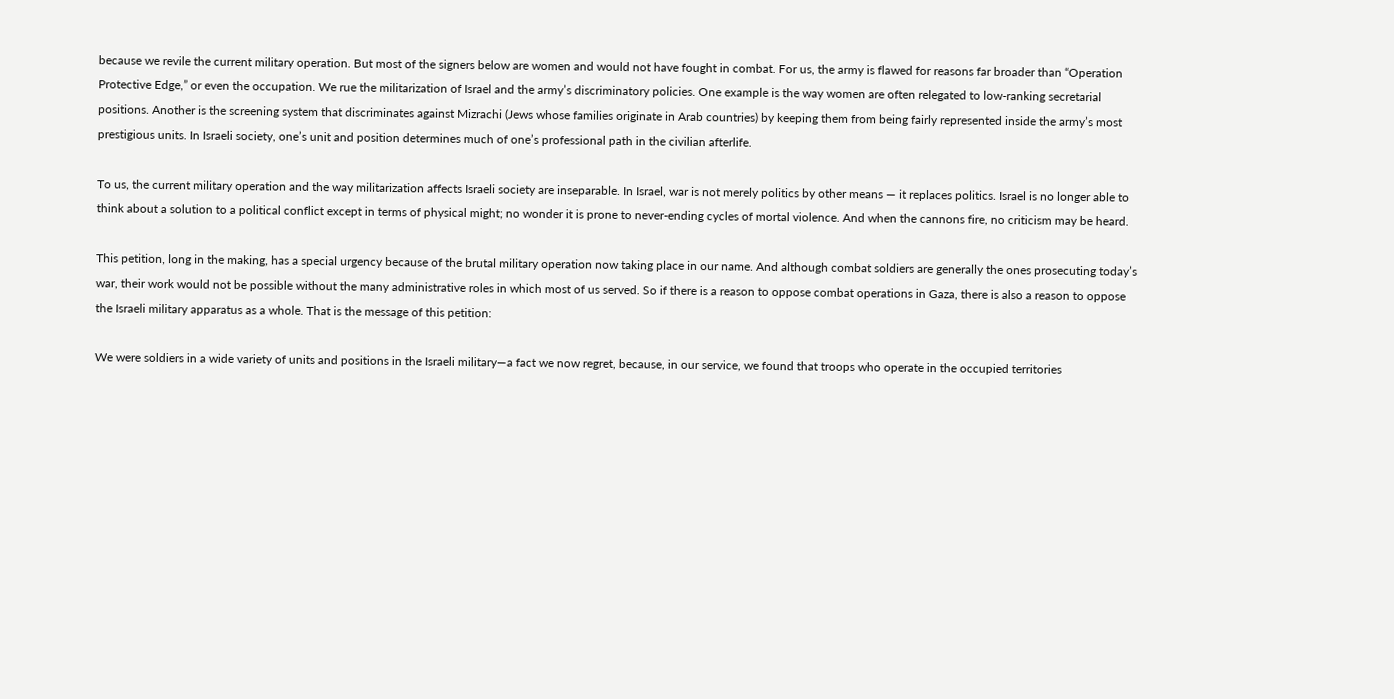because we revile the current military operation. But most of the signers below are women and would not have fought in combat. For us, the army is flawed for reasons far broader than “Operation Protective Edge,” or even the occupation. We rue the militarization of Israel and the army’s discriminatory policies. One example is the way women are often relegated to low-ranking secretarial positions. Another is the screening system that discriminates against Mizrachi (Jews whose families originate in Arab countries) by keeping them from being fairly represented inside the army’s most prestigious units. In Israeli society, one’s unit and position determines much of one’s professional path in the civilian afterlife.

To us, the current military operation and the way militarization affects Israeli society are inseparable. In Israel, war is not merely politics by other means — it replaces politics. Israel is no longer able to think about a solution to a political conflict except in terms of physical might; no wonder it is prone to never-ending cycles of mortal violence. And when the cannons fire, no criticism may be heard.

This petition, long in the making, has a special urgency because of the brutal military operation now taking place in our name. And although combat soldiers are generally the ones prosecuting today’s war, their work would not be possible without the many administrative roles in which most of us served. So if there is a reason to oppose combat operations in Gaza, there is also a reason to oppose the Israeli military apparatus as a whole. That is the message of this petition:

We were soldiers in a wide variety of units and positions in the Israeli military—a fact we now regret, because, in our service, we found that troops who operate in the occupied territories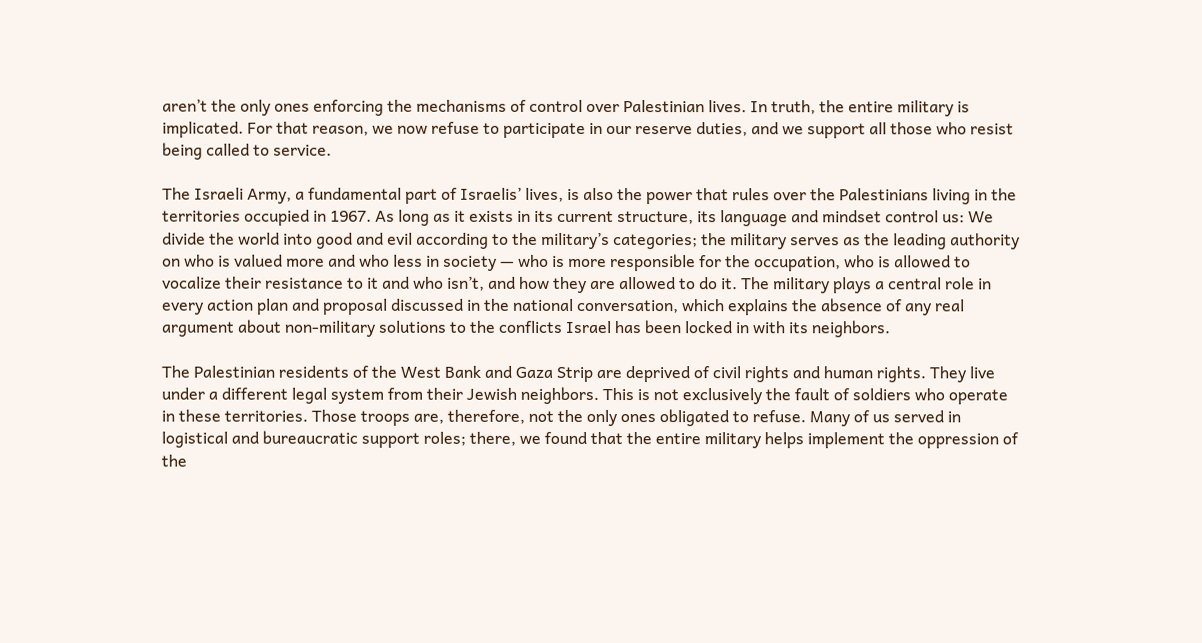aren’t the only ones enforcing the mechanisms of control over Palestinian lives. In truth, the entire military is implicated. For that reason, we now refuse to participate in our reserve duties, and we support all those who resist being called to service.

The Israeli Army, a fundamental part of Israelis’ lives, is also the power that rules over the Palestinians living in the territories occupied in 1967. As long as it exists in its current structure, its language and mindset control us: We divide the world into good and evil according to the military’s categories; the military serves as the leading authority on who is valued more and who less in society — who is more responsible for the occupation, who is allowed to vocalize their resistance to it and who isn’t, and how they are allowed to do it. The military plays a central role in every action plan and proposal discussed in the national conversation, which explains the absence of any real argument about non-military solutions to the conflicts Israel has been locked in with its neighbors.

The Palestinian residents of the West Bank and Gaza Strip are deprived of civil rights and human rights. They live under a different legal system from their Jewish neighbors. This is not exclusively the fault of soldiers who operate in these territories. Those troops are, therefore, not the only ones obligated to refuse. Many of us served in logistical and bureaucratic support roles; there, we found that the entire military helps implement the oppression of the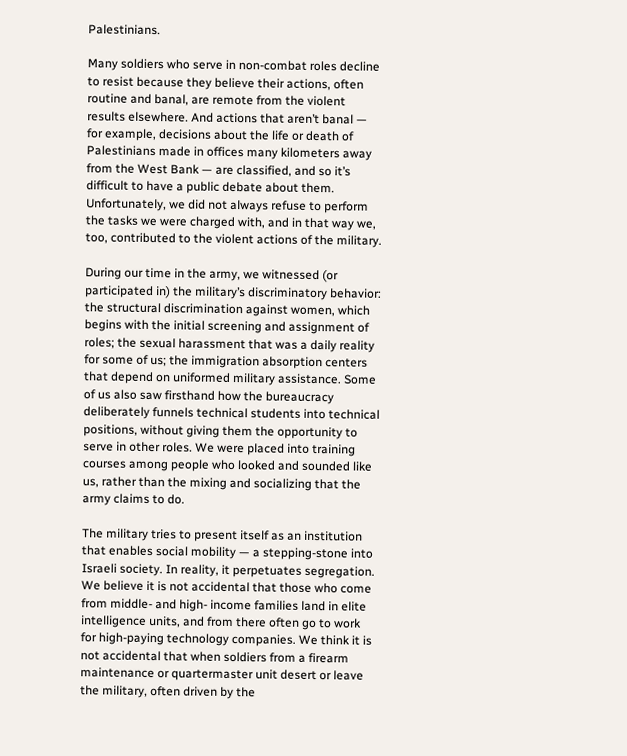Palestinians.

Many soldiers who serve in non-combat roles decline to resist because they believe their actions, often routine and banal, are remote from the violent results elsewhere. And actions that aren’t banal — for example, decisions about the life or death of Palestinians made in offices many kilometers away from the West Bank — are classified, and so it’s difficult to have a public debate about them. Unfortunately, we did not always refuse to perform the tasks we were charged with, and in that way we, too, contributed to the violent actions of the military.

During our time in the army, we witnessed (or participated in) the military’s discriminatory behavior: the structural discrimination against women, which begins with the initial screening and assignment of roles; the sexual harassment that was a daily reality for some of us; the immigration absorption centers that depend on uniformed military assistance. Some of us also saw firsthand how the bureaucracy deliberately funnels technical students into technical positions, without giving them the opportunity to serve in other roles. We were placed into training courses among people who looked and sounded like us, rather than the mixing and socializing that the army claims to do.

The military tries to present itself as an institution that enables social mobility — a stepping-stone into Israeli society. In reality, it perpetuates segregation. We believe it is not accidental that those who come from middle- and high- income families land in elite intelligence units, and from there often go to work for high-paying technology companies. We think it is not accidental that when soldiers from a firearm maintenance or quartermaster unit desert or leave the military, often driven by the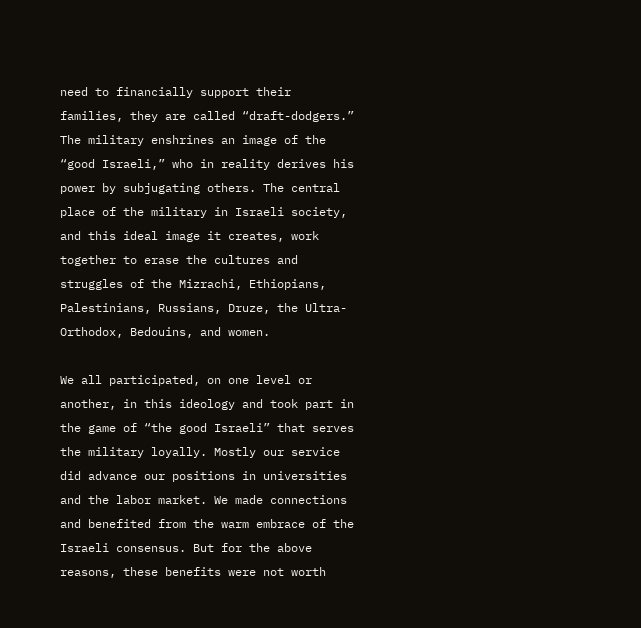need to financially support their families, they are called “draft-dodgers.” The military enshrines an image of the “good Israeli,” who in reality derives his power by subjugating others. The central place of the military in Israeli society, and this ideal image it creates, work together to erase the cultures and struggles of the Mizrachi, Ethiopians, Palestinians, Russians, Druze, the Ultra-Orthodox, Bedouins, and women.

We all participated, on one level or another, in this ideology and took part in the game of “the good Israeli” that serves the military loyally. Mostly our service did advance our positions in universities and the labor market. We made connections and benefited from the warm embrace of the Israeli consensus. But for the above reasons, these benefits were not worth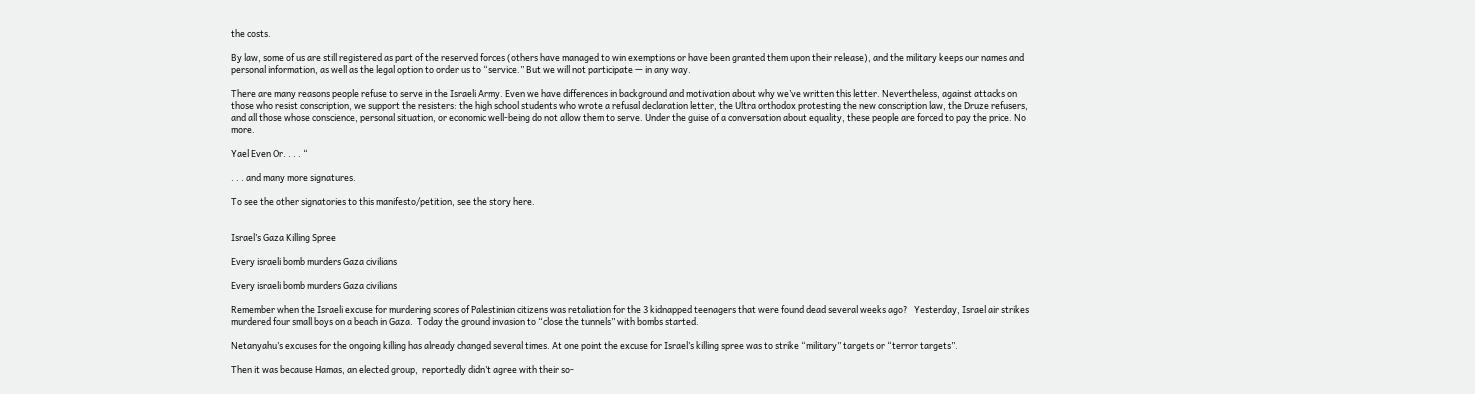the costs.

By law, some of us are still registered as part of the reserved forces (others have managed to win exemptions or have been granted them upon their release), and the military keeps our names and personal information, as well as the legal option to order us to “service.” But we will not participate — in any way.

There are many reasons people refuse to serve in the Israeli Army. Even we have differences in background and motivation about why we’ve written this letter. Nevertheless, against attacks on those who resist conscription, we support the resisters: the high school students who wrote a refusal declaration letter, the Ultra orthodox protesting the new conscription law, the Druze refusers, and all those whose conscience, personal situation, or economic well-being do not allow them to serve. Under the guise of a conversation about equality, these people are forced to pay the price. No more.

Yael Even Or. . . . “

. . . and many more signatures.

To see the other signatories to this manifesto/petition, see the story here.


Israel’s Gaza Killing Spree

Every israeli bomb murders Gaza civilians

Every israeli bomb murders Gaza civilians

Remember when the Israeli excuse for murdering scores of Palestinian citizens was retaliation for the 3 kidnapped teenagers that were found dead several weeks ago?   Yesterday, Israel air strikes murdered four small boys on a beach in Gaza.  Today the ground invasion to “close the tunnels” with bombs started.

Netanyahu’s excuses for the ongoing killing has already changed several times. At one point the excuse for Israel’s killing spree was to strike “military” targets or “terror targets”.

Then it was because Hamas, an elected group,  reportedly didn’t agree with their so-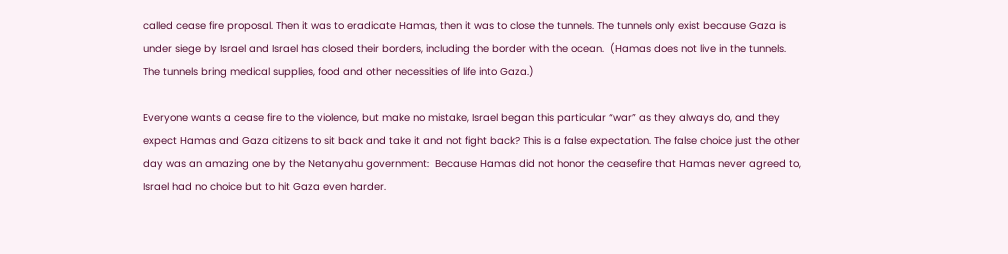called cease fire proposal. Then it was to eradicate Hamas, then it was to close the tunnels. The tunnels only exist because Gaza is under siege by Israel and Israel has closed their borders, including the border with the ocean.  (Hamas does not live in the tunnels. The tunnels bring medical supplies, food and other necessities of life into Gaza.)

Everyone wants a cease fire to the violence, but make no mistake, Israel began this particular “war” as they always do, and they expect Hamas and Gaza citizens to sit back and take it and not fight back? This is a false expectation. The false choice just the other day was an amazing one by the Netanyahu government:  Because Hamas did not honor the ceasefire that Hamas never agreed to, Israel had no choice but to hit Gaza even harder.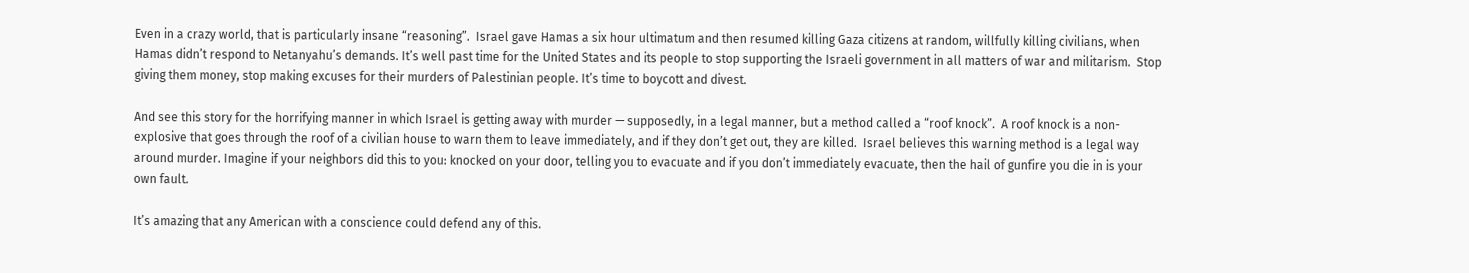Even in a crazy world, that is particularly insane “reasoning”.  Israel gave Hamas a six hour ultimatum and then resumed killing Gaza citizens at random, willfully killing civilians, when Hamas didn’t respond to Netanyahu’s demands. It’s well past time for the United States and its people to stop supporting the Israeli government in all matters of war and militarism.  Stop giving them money, stop making excuses for their murders of Palestinian people. It’s time to boycott and divest.

And see this story for the horrifying manner in which Israel is getting away with murder — supposedly, in a legal manner, but a method called a “roof knock”.  A roof knock is a non-explosive that goes through the roof of a civilian house to warn them to leave immediately, and if they don’t get out, they are killed.  Israel believes this warning method is a legal way around murder. Imagine if your neighbors did this to you: knocked on your door, telling you to evacuate and if you don’t immediately evacuate, then the hail of gunfire you die in is your own fault.

It’s amazing that any American with a conscience could defend any of this.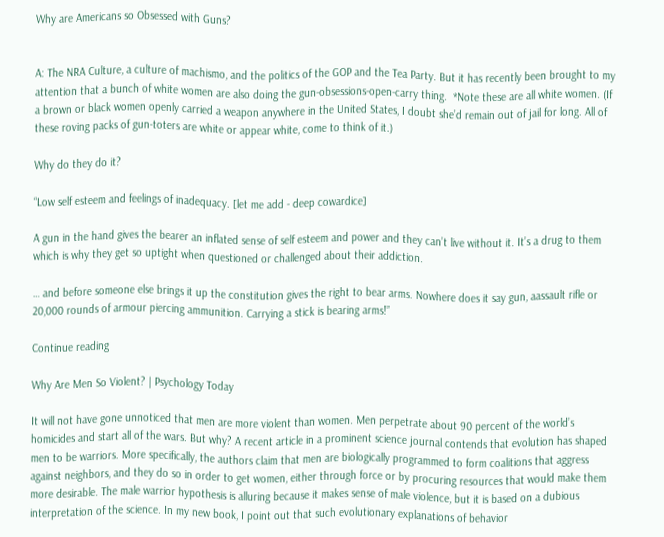Why are Americans so Obsessed with Guns?


A: The NRA Culture, a culture of machismo, and the politics of the GOP and the Tea Party. But it has recently been brought to my attention that a bunch of white women are also doing the gun-obsessions-open-carry thing.  *Note these are all white women. (If a brown or black women openly carried a weapon anywhere in the United States, I doubt she’d remain out of jail for long. All of these roving packs of gun-toters are white or appear white, come to think of it.)

Why do they do it?

“Low self esteem and feelings of inadequacy. [let me add - deep cowardice]

A gun in the hand gives the bearer an inflated sense of self esteem and power and they can’t live without it. It’s a drug to them which is why they get so uptight when questioned or challenged about their addiction.

… and before someone else brings it up the constitution gives the right to bear arms. Nowhere does it say gun, aassault rifle or 20,000 rounds of armour piercing ammunition. Carrying a stick is bearing arms!”

Continue reading

Why Are Men So Violent? | Psychology Today

It will not have gone unnoticed that men are more violent than women. Men perpetrate about 90 percent of the world’s homicides and start all of the wars. But why? A recent article in a prominent science journal contends that evolution has shaped men to be warriors. More specifically, the authors claim that men are biologically programmed to form coalitions that aggress against neighbors, and they do so in order to get women, either through force or by procuring resources that would make them more desirable. The male warrior hypothesis is alluring because it makes sense of male violence, but it is based on a dubious interpretation of the science. In my new book, I point out that such evolutionary explanations of behavior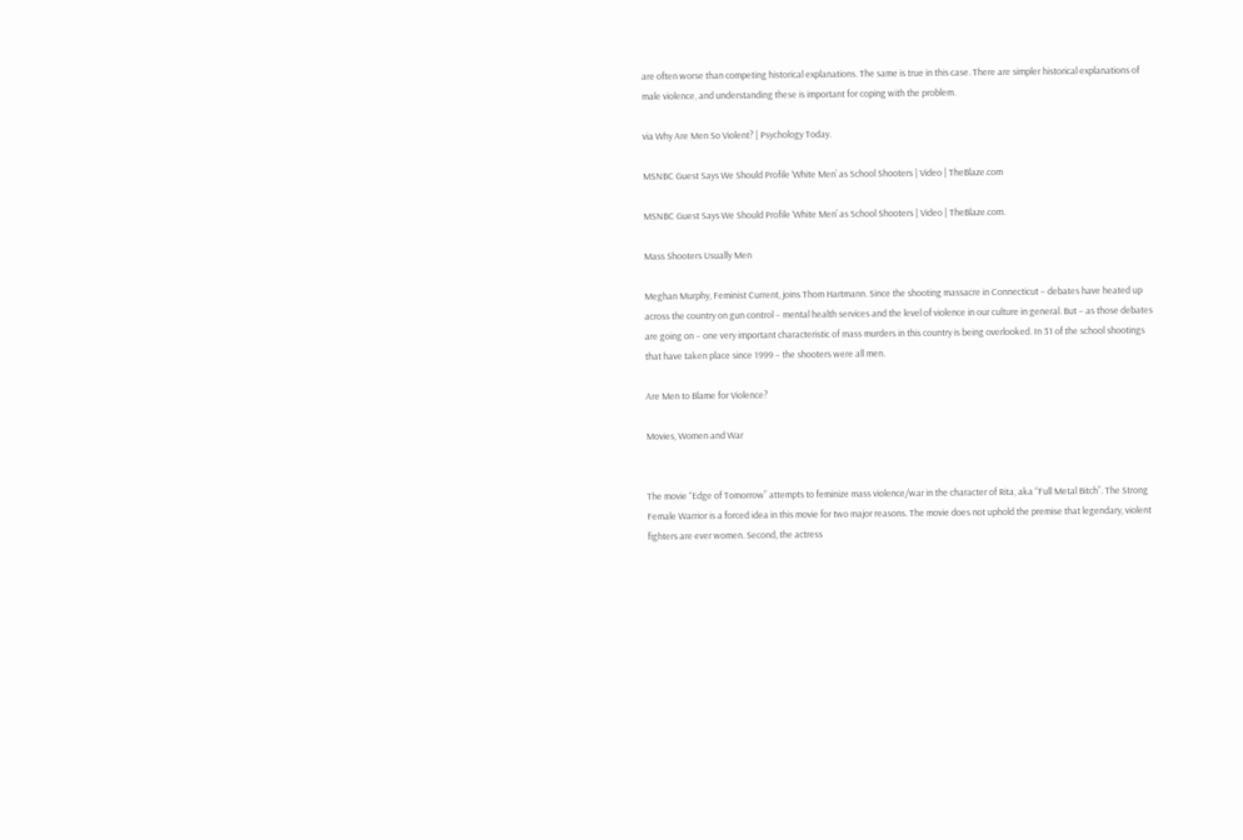are often worse than competing historical explanations. The same is true in this case. There are simpler historical explanations of male violence, and understanding these is important for coping with the problem.

via Why Are Men So Violent? | Psychology Today.

MSNBC Guest Says We Should Profile ‘White Men’ as School Shooters | Video | TheBlaze.com

MSNBC Guest Says We Should Profile ‘White Men’ as School Shooters | Video | TheBlaze.com.

Mass Shooters Usually Men

Meghan Murphy, Feminist Current, joins Thom Hartmann. Since the shooting massacre in Connecticut – debates have heated up across the country on gun control – mental health services and the level of violence in our culture in general. But – as those debates are going on – one very important characteristic of mass murders in this country is being overlooked. In 31 of the school shootings that have taken place since 1999 – the shooters were all men.

Are Men to Blame for Violence?

Movies, Women and War


The movie “Edge of Tomorrow” attempts to feminize mass violence/war in the character of Rita, aka “Full Metal Bitch”. The Strong Female Warrior is a forced idea in this movie for two major reasons. The movie does not uphold the premise that legendary, violent fighters are ever women. Second, the actress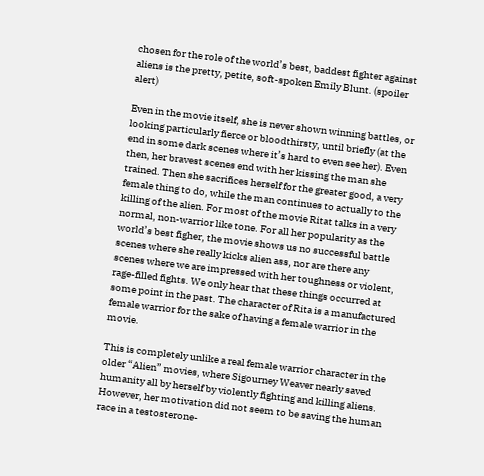chosen for the role of the world’s best, baddest fighter against aliens is the pretty, petite, soft-spoken Emily Blunt. (spoiler alert)

Even in the movie itself, she is never shown winning battles, or looking particularly fierce or bloodthirsty, until briefly (at the end in some dark scenes where it’s hard to even see her). Even then, her bravest scenes end with her kissing the man she trained. Then she sacrifices herself for the greater good, a very female thing to do, while the man continues to actually to the killing of the alien. For most of the movie Ritat talks in a very normal, non-warrior like tone. For all her popularity as the world’s best figher, the movie shows us no successful battle scenes where she really kicks alien ass, nor are there any scenes where we are impressed with her toughness or violent, rage-filled fights. We only hear that these things occurred at some point in the past. The character of Rita is a manufactured female warrior for the sake of having a female warrior in the movie.

This is completely unlike a real female warrior character in the older “Alien” movies, where Sigourney Weaver nearly saved humanity all by herself by violently fighting and killing aliens. However, her motivation did not seem to be saving the human race in a testosterone-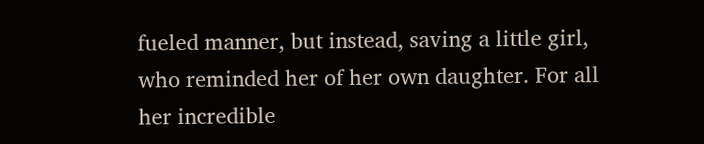fueled manner, but instead, saving a little girl, who reminded her of her own daughter. For all her incredible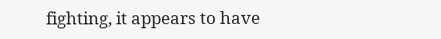fighting, it appears to have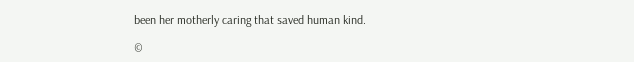been her motherly caring that saved human kind.

©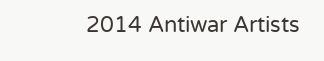2014 Antiwar Artists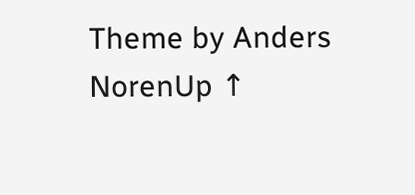Theme by Anders NorenUp ↑